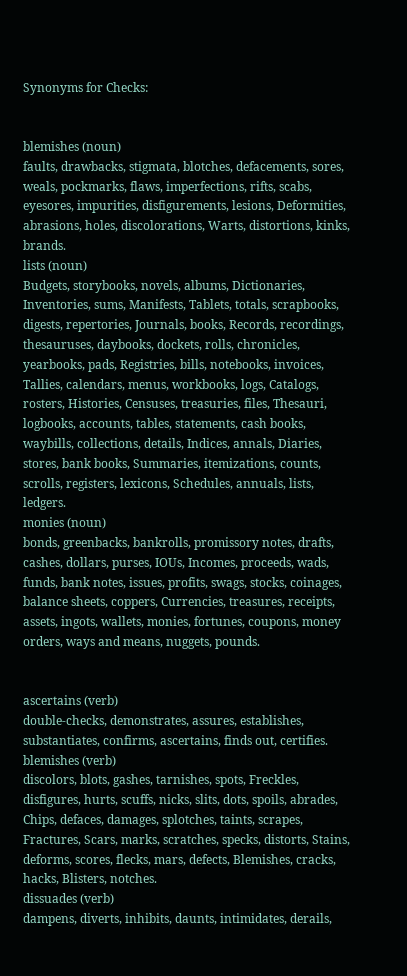Synonyms for Checks:


blemishes (noun)
faults, drawbacks, stigmata, blotches, defacements, sores, weals, pockmarks, flaws, imperfections, rifts, scabs, eyesores, impurities, disfigurements, lesions, Deformities, abrasions, holes, discolorations, Warts, distortions, kinks, brands.
lists (noun)
Budgets, storybooks, novels, albums, Dictionaries, Inventories, sums, Manifests, Tablets, totals, scrapbooks, digests, repertories, Journals, books, Records, recordings, thesauruses, daybooks, dockets, rolls, chronicles, yearbooks, pads, Registries, bills, notebooks, invoices, Tallies, calendars, menus, workbooks, logs, Catalogs, rosters, Histories, Censuses, treasuries, files, Thesauri, logbooks, accounts, tables, statements, cash books, waybills, collections, details, Indices, annals, Diaries, stores, bank books, Summaries, itemizations, counts, scrolls, registers, lexicons, Schedules, annuals, lists, ledgers.
monies (noun)
bonds, greenbacks, bankrolls, promissory notes, drafts, cashes, dollars, purses, IOUs, Incomes, proceeds, wads, funds, bank notes, issues, profits, swags, stocks, coinages, balance sheets, coppers, Currencies, treasures, receipts, assets, ingots, wallets, monies, fortunes, coupons, money orders, ways and means, nuggets, pounds.


ascertains (verb)
double-checks, demonstrates, assures, establishes, substantiates, confirms, ascertains, finds out, certifies.
blemishes (verb)
discolors, blots, gashes, tarnishes, spots, Freckles, disfigures, hurts, scuffs, nicks, slits, dots, spoils, abrades, Chips, defaces, damages, splotches, taints, scrapes, Fractures, Scars, marks, scratches, specks, distorts, Stains, deforms, scores, flecks, mars, defects, Blemishes, cracks, hacks, Blisters, notches.
dissuades (verb)
dampens, diverts, inhibits, daunts, intimidates, derails,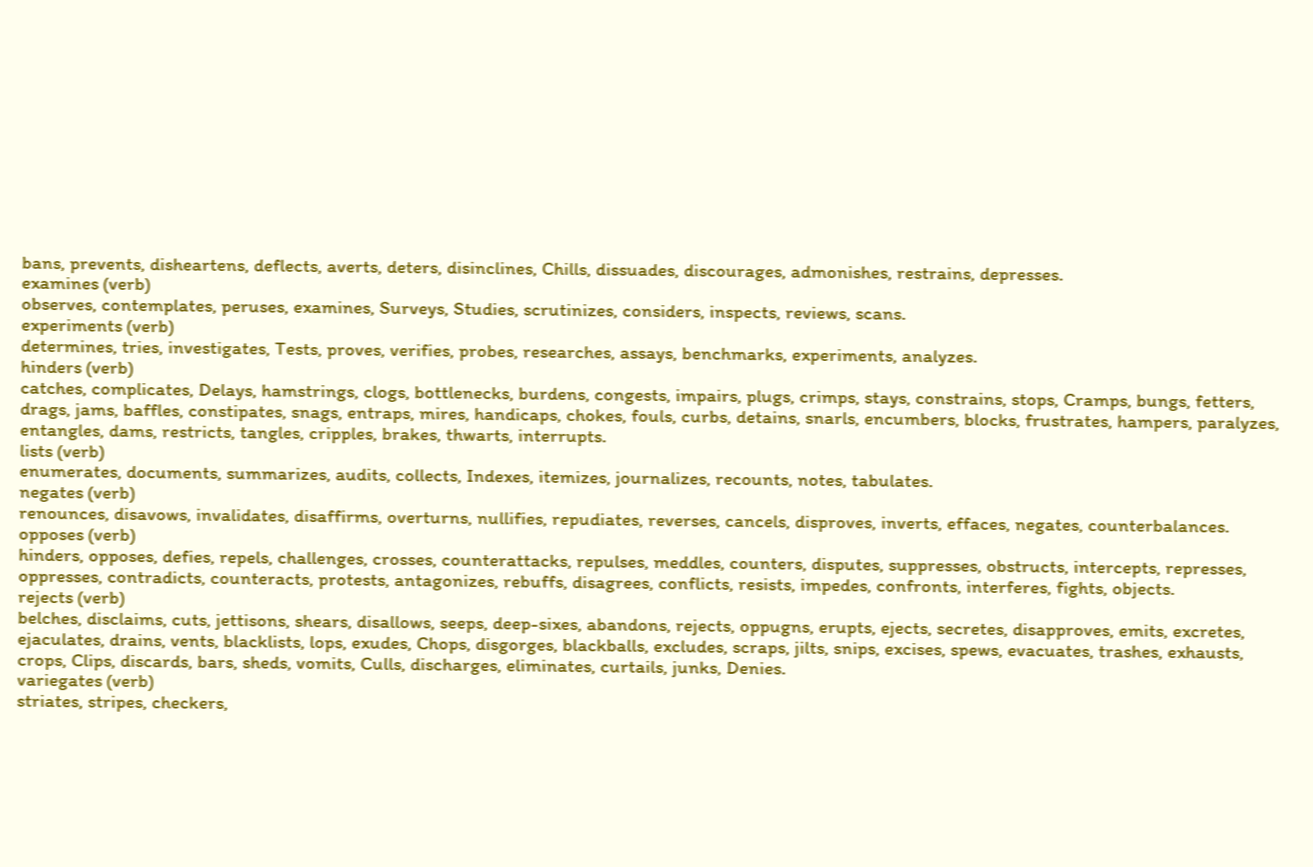bans, prevents, disheartens, deflects, averts, deters, disinclines, Chills, dissuades, discourages, admonishes, restrains, depresses.
examines (verb)
observes, contemplates, peruses, examines, Surveys, Studies, scrutinizes, considers, inspects, reviews, scans.
experiments (verb)
determines, tries, investigates, Tests, proves, verifies, probes, researches, assays, benchmarks, experiments, analyzes.
hinders (verb)
catches, complicates, Delays, hamstrings, clogs, bottlenecks, burdens, congests, impairs, plugs, crimps, stays, constrains, stops, Cramps, bungs, fetters, drags, jams, baffles, constipates, snags, entraps, mires, handicaps, chokes, fouls, curbs, detains, snarls, encumbers, blocks, frustrates, hampers, paralyzes, entangles, dams, restricts, tangles, cripples, brakes, thwarts, interrupts.
lists (verb)
enumerates, documents, summarizes, audits, collects, Indexes, itemizes, journalizes, recounts, notes, tabulates.
negates (verb)
renounces, disavows, invalidates, disaffirms, overturns, nullifies, repudiates, reverses, cancels, disproves, inverts, effaces, negates, counterbalances.
opposes (verb)
hinders, opposes, defies, repels, challenges, crosses, counterattacks, repulses, meddles, counters, disputes, suppresses, obstructs, intercepts, represses, oppresses, contradicts, counteracts, protests, antagonizes, rebuffs, disagrees, conflicts, resists, impedes, confronts, interferes, fights, objects.
rejects (verb)
belches, disclaims, cuts, jettisons, shears, disallows, seeps, deep-sixes, abandons, rejects, oppugns, erupts, ejects, secretes, disapproves, emits, excretes, ejaculates, drains, vents, blacklists, lops, exudes, Chops, disgorges, blackballs, excludes, scraps, jilts, snips, excises, spews, evacuates, trashes, exhausts, crops, Clips, discards, bars, sheds, vomits, Culls, discharges, eliminates, curtails, junks, Denies.
variegates (verb)
striates, stripes, checkers,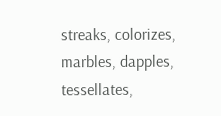streaks, colorizes, marbles, dapples, tessellates,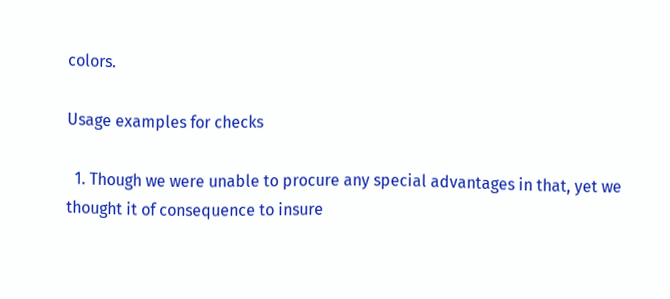colors.

Usage examples for checks

  1. Though we were unable to procure any special advantages in that, yet we thought it of consequence to insure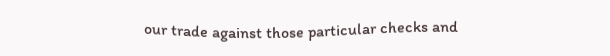our trade against those particular checks and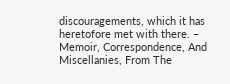discouragements, which it has heretofore met with there. – Memoir, Correspondence, And Miscellanies, From The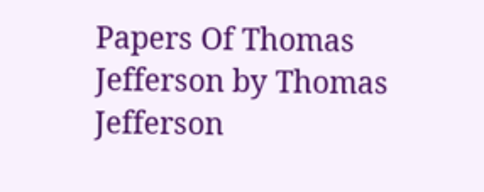Papers Of Thomas Jefferson by Thomas Jefferson